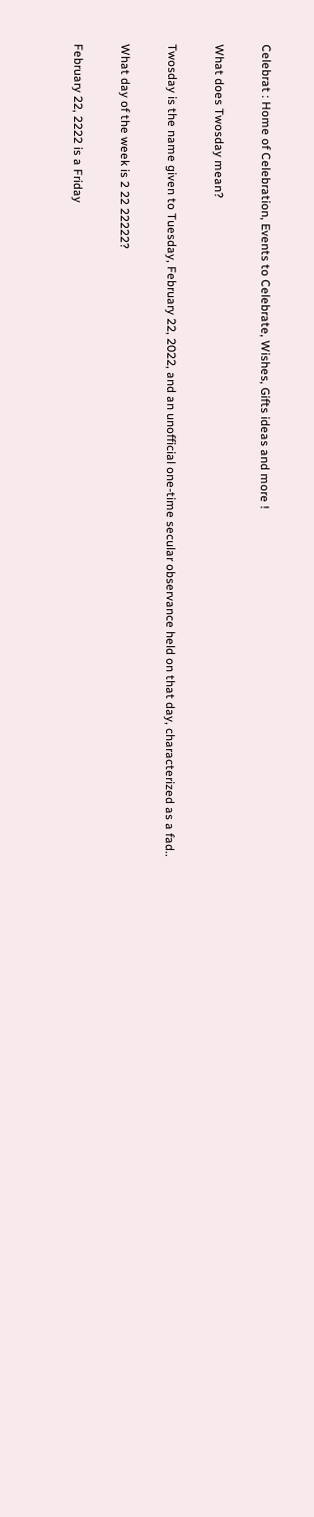Celebrat : Home of Celebration, Events to Celebrate, Wishes, Gifts ideas and more !

What does Twosday mean?

Twosday is the name given to Tuesday, February 22, 2022, and an unofficial one-time secular observance held on that day, characterized as a fad..

What day of the week is 2 22 22222?

February 22, 2222 is a Friday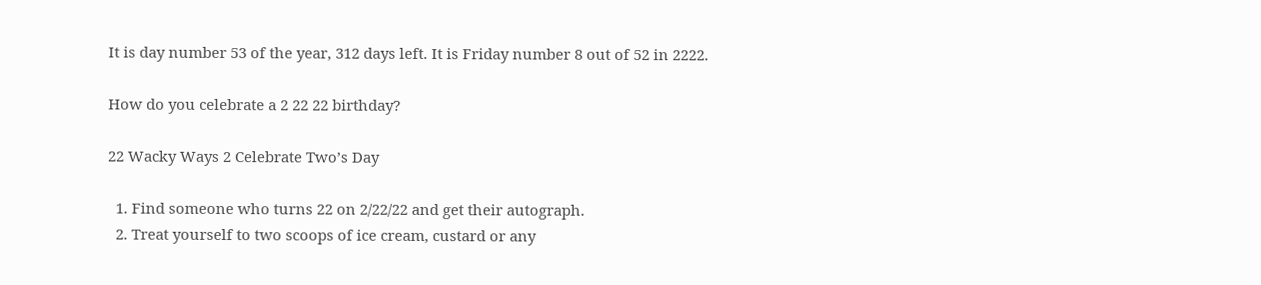It is day number 53 of the year, 312 days left. It is Friday number 8 out of 52 in 2222.

How do you celebrate a 2 22 22 birthday?

22 Wacky Ways 2 Celebrate Two’s Day

  1. Find someone who turns 22 on 2/22/22 and get their autograph.
  2. Treat yourself to two scoops of ice cream, custard or any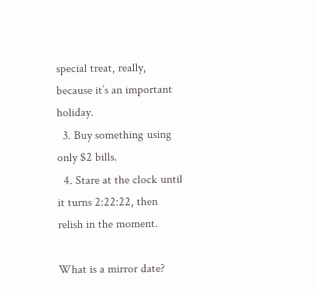special treat, really, because it’s an important holiday.
  3. Buy something using only $2 bills.
  4. Stare at the clock until it turns 2:22:22, then relish in the moment.

What is a mirror date?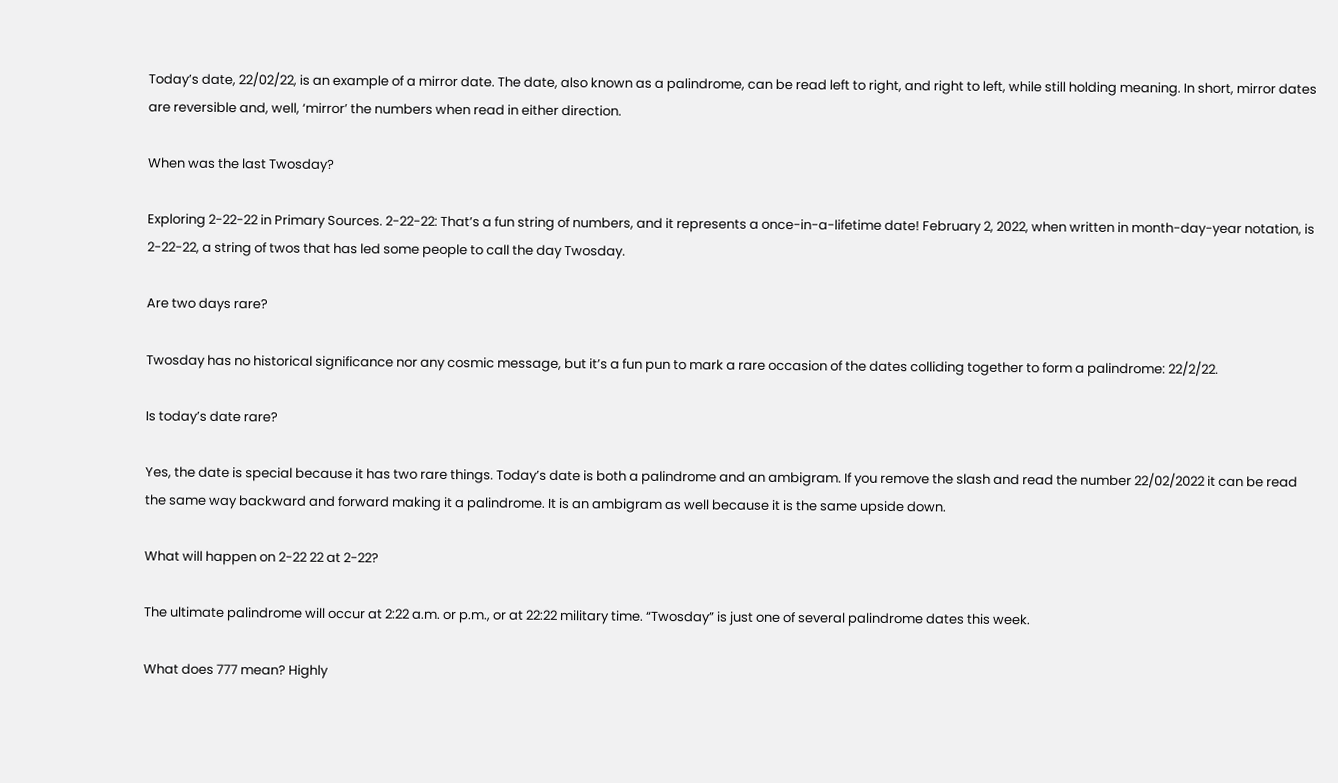Today’s date, 22/02/22, is an example of a mirror date. The date, also known as a palindrome, can be read left to right, and right to left, while still holding meaning. In short, mirror dates are reversible and, well, ‘mirror’ the numbers when read in either direction.

When was the last Twosday?

Exploring 2-22-22 in Primary Sources. 2-22-22: That’s a fun string of numbers, and it represents a once-in-a-lifetime date! February 2, 2022, when written in month-day-year notation, is 2-22-22, a string of twos that has led some people to call the day Twosday.

Are two days rare?

Twosday has no historical significance nor any cosmic message, but it’s a fun pun to mark a rare occasion of the dates colliding together to form a palindrome: 22/2/22.

Is today’s date rare?

Yes, the date is special because it has two rare things. Today’s date is both a palindrome and an ambigram. If you remove the slash and read the number 22/02/2022 it can be read the same way backward and forward making it a palindrome. It is an ambigram as well because it is the same upside down.

What will happen on 2-22 22 at 2-22?

The ultimate palindrome will occur at 2:22 a.m. or p.m., or at 22:22 military time. “Twosday” is just one of several palindrome dates this week.

What does 777 mean? Highly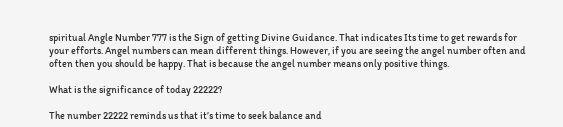spiritual Angle Number 777 is the Sign of getting Divine Guidance. That indicates Its time to get rewards for your efforts. Angel numbers can mean different things. However, if you are seeing the angel number often and often then you should be happy. That is because the angel number means only positive things.

What is the significance of today 22222?

The number 22222 reminds us that it’s time to seek balance and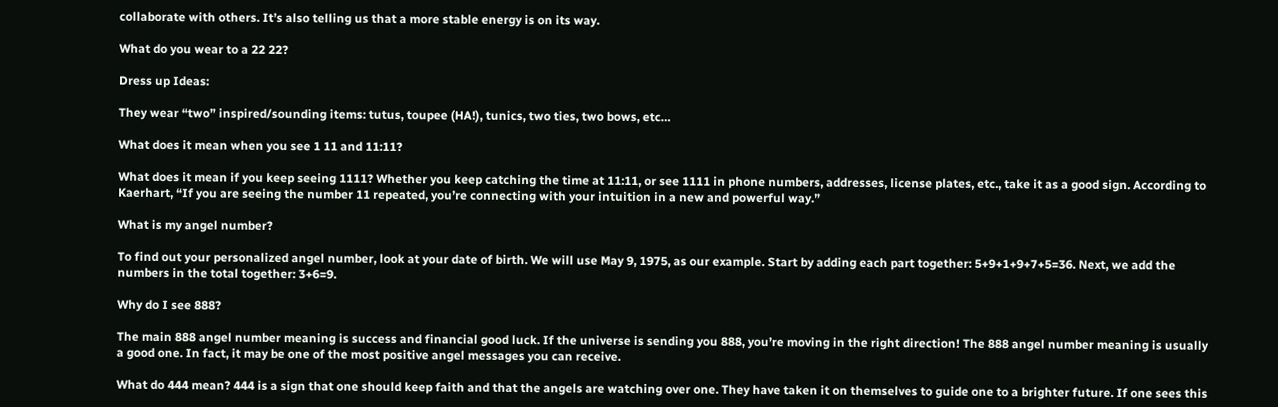collaborate with others. It’s also telling us that a more stable energy is on its way.

What do you wear to a 22 22?

Dress up Ideas:

They wear “two” inspired/sounding items: tutus, toupee (HA!), tunics, two ties, two bows, etc…

What does it mean when you see 1 11 and 11:11?

What does it mean if you keep seeing 1111? Whether you keep catching the time at 11:11, or see 1111 in phone numbers, addresses, license plates, etc., take it as a good sign. According to Kaerhart, “If you are seeing the number 11 repeated, you’re connecting with your intuition in a new and powerful way.”

What is my angel number?

To find out your personalized angel number, look at your date of birth. We will use May 9, 1975, as our example. Start by adding each part together: 5+9+1+9+7+5=36. Next, we add the numbers in the total together: 3+6=9.

Why do I see 888?

The main 888 angel number meaning is success and financial good luck. If the universe is sending you 888, you’re moving in the right direction! The 888 angel number meaning is usually a good one. In fact, it may be one of the most positive angel messages you can receive.

What do 444 mean? 444 is a sign that one should keep faith and that the angels are watching over one. They have taken it on themselves to guide one to a brighter future. If one sees this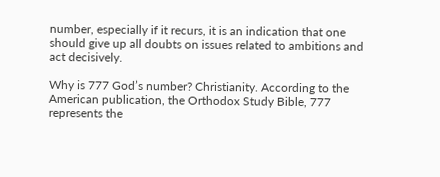number, especially if it recurs, it is an indication that one should give up all doubts on issues related to ambitions and act decisively.

Why is 777 God’s number? Christianity. According to the American publication, the Orthodox Study Bible, 777 represents the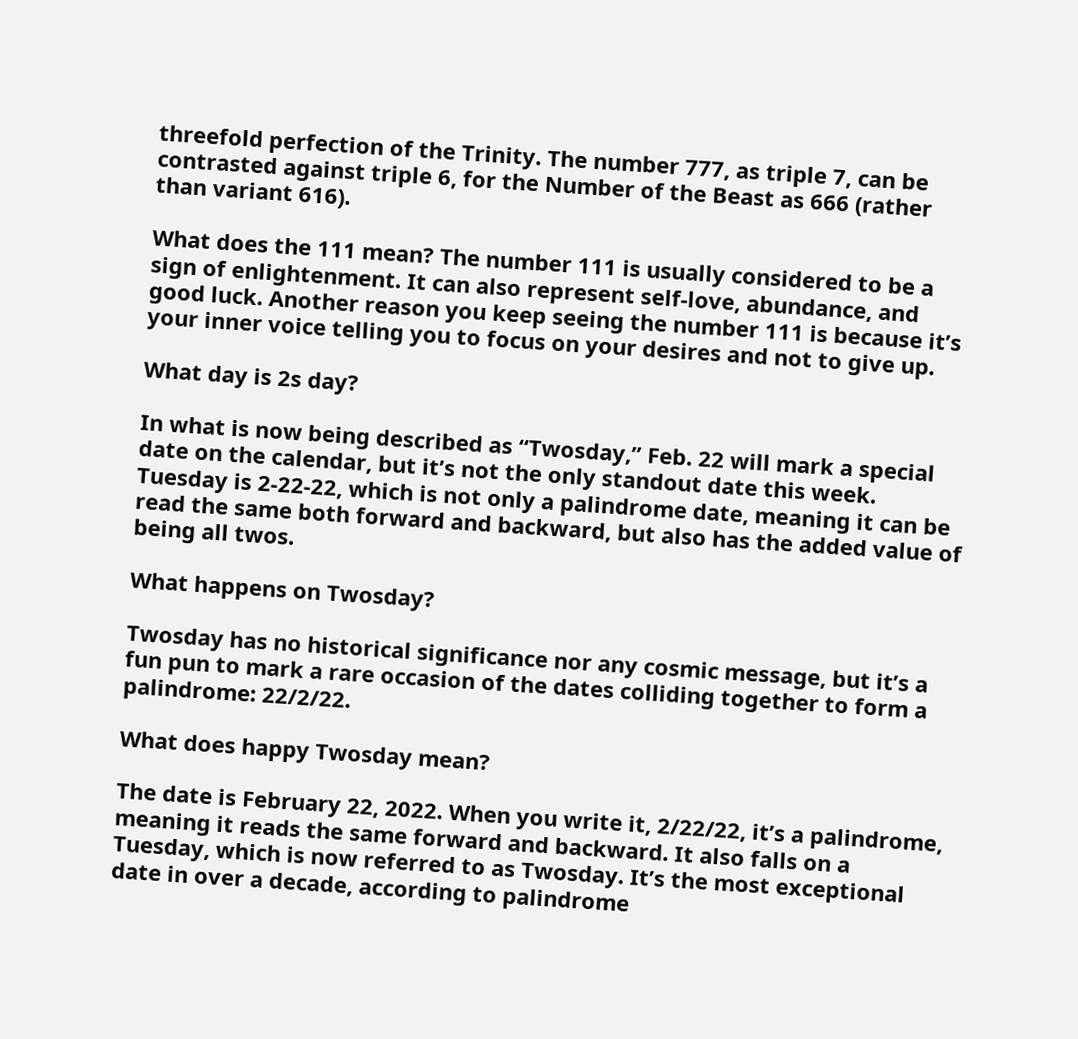threefold perfection of the Trinity. The number 777, as triple 7, can be contrasted against triple 6, for the Number of the Beast as 666 (rather than variant 616).

What does the 111 mean? The number 111 is usually considered to be a sign of enlightenment. It can also represent self-love, abundance, and good luck. Another reason you keep seeing the number 111 is because it’s your inner voice telling you to focus on your desires and not to give up.

What day is 2s day?

In what is now being described as “Twosday,” Feb. 22 will mark a special date on the calendar, but it’s not the only standout date this week. Tuesday is 2-22-22, which is not only a palindrome date, meaning it can be read the same both forward and backward, but also has the added value of being all twos.

What happens on Twosday?

Twosday has no historical significance nor any cosmic message, but it’s a fun pun to mark a rare occasion of the dates colliding together to form a palindrome: 22/2/22.

What does happy Twosday mean?

The date is February 22, 2022. When you write it, 2/22/22, it’s a palindrome, meaning it reads the same forward and backward. It also falls on a Tuesday, which is now referred to as Twosday. It’s the most exceptional date in over a decade, according to palindrome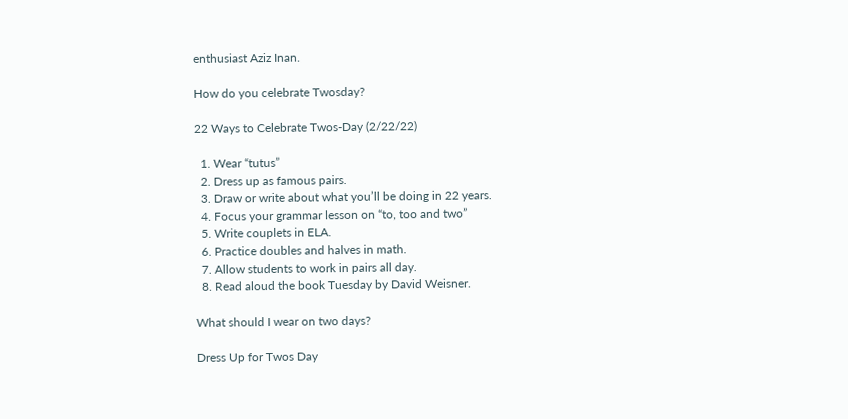enthusiast Aziz Inan.

How do you celebrate Twosday?

22 Ways to Celebrate Twos-Day (2/22/22)

  1. Wear “tutus”
  2. Dress up as famous pairs.
  3. Draw or write about what you’ll be doing in 22 years.
  4. Focus your grammar lesson on “to, too and two”
  5. Write couplets in ELA.
  6. Practice doubles and halves in math.
  7. Allow students to work in pairs all day.
  8. Read aloud the book Tuesday by David Weisner.

What should I wear on two days?

Dress Up for Twos Day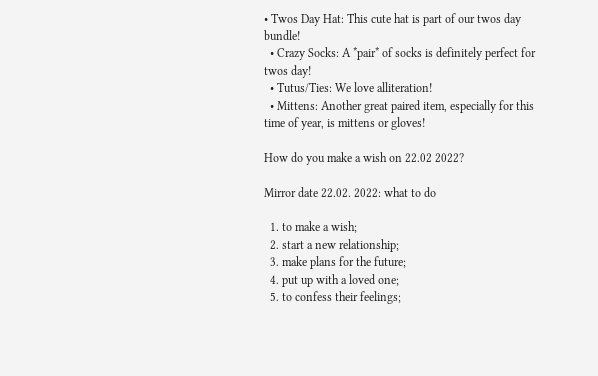• Twos Day Hat: This cute hat is part of our twos day bundle!
  • Crazy Socks: A *pair* of socks is definitely perfect for twos day!
  • Tutus/Ties: We love alliteration!
  • Mittens: Another great paired item, especially for this time of year, is mittens or gloves!

How do you make a wish on 22.02 2022?

Mirror date 22.02. 2022: what to do

  1. to make a wish;
  2. start a new relationship;
  3. make plans for the future;
  4. put up with a loved one;
  5. to confess their feelings;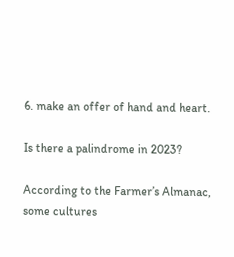6. make an offer of hand and heart.

Is there a palindrome in 2023?

According to the Farmer’s Almanac, some cultures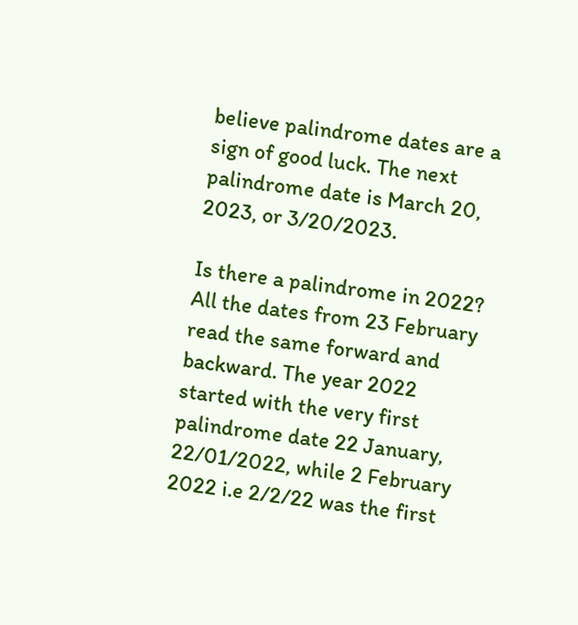believe palindrome dates are a sign of good luck. The next palindrome date is March 20, 2023, or 3/20/2023.

Is there a palindrome in 2022? All the dates from 23 February read the same forward and backward. The year 2022 started with the very first palindrome date 22 January, 22/01/2022, while 2 February 2022 i.e 2/2/22 was the first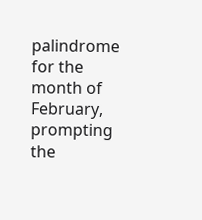palindrome for the month of February, prompting the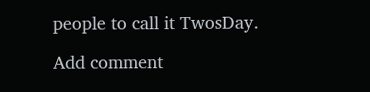people to call it TwosDay.

Add comment